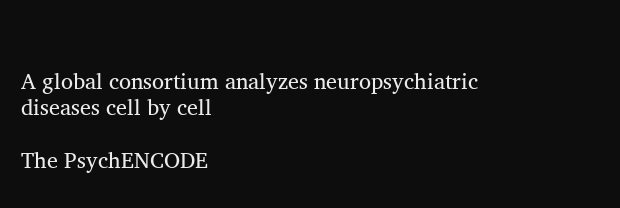A global consortium analyzes neuropsychiatric diseases cell by cell

The PsychENCODE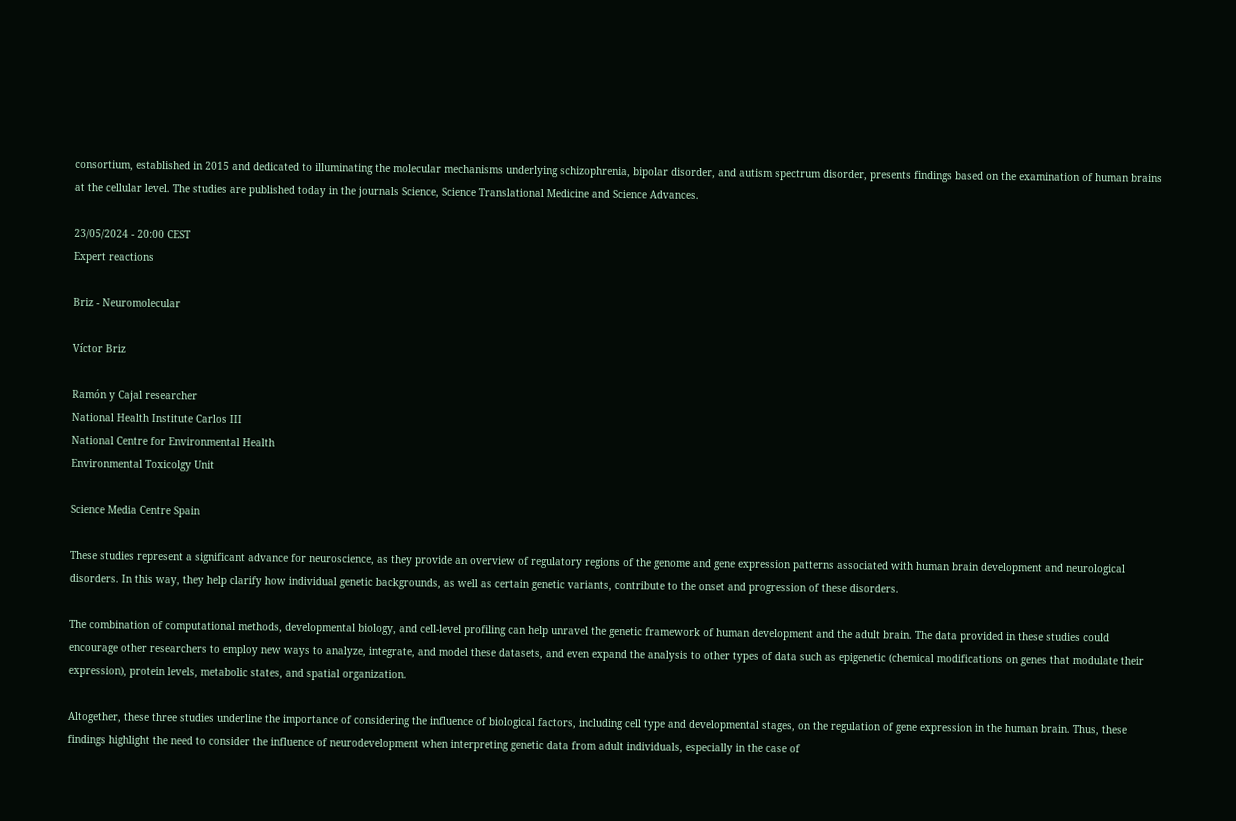consortium, established in 2015 and dedicated to illuminating the molecular mechanisms underlying schizophrenia, bipolar disorder, and autism spectrum disorder, presents findings based on the examination of human brains at the cellular level. The studies are published today in the journals Science, Science Translational Medicine and Science Advances.

23/05/2024 - 20:00 CEST
Expert reactions

Briz - Neuromolecular

Víctor Briz

Ramón y Cajal researcher
National Health Institute Carlos III
National Centre for Environmental Health
Environmental Toxicolgy Unit

Science Media Centre Spain

These studies represent a significant advance for neuroscience, as they provide an overview of regulatory regions of the genome and gene expression patterns associated with human brain development and neurological disorders. In this way, they help clarify how individual genetic backgrounds, as well as certain genetic variants, contribute to the onset and progression of these disorders.

The combination of computational methods, developmental biology, and cell-level profiling can help unravel the genetic framework of human development and the adult brain. The data provided in these studies could encourage other researchers to employ new ways to analyze, integrate, and model these datasets, and even expand the analysis to other types of data such as epigenetic (chemical modifications on genes that modulate their expression), protein levels, metabolic states, and spatial organization.

Altogether, these three studies underline the importance of considering the influence of biological factors, including cell type and developmental stages, on the regulation of gene expression in the human brain. Thus, these findings highlight the need to consider the influence of neurodevelopment when interpreting genetic data from adult individuals, especially in the case of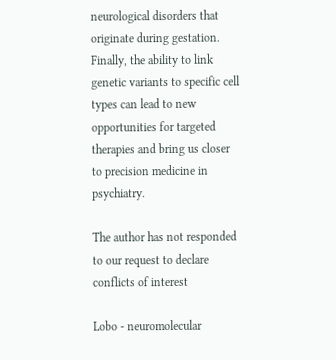neurological disorders that originate during gestation. Finally, the ability to link genetic variants to specific cell types can lead to new opportunities for targeted therapies and bring us closer to precision medicine in psychiatry.

The author has not responded to our request to declare conflicts of interest

Lobo - neuromolecular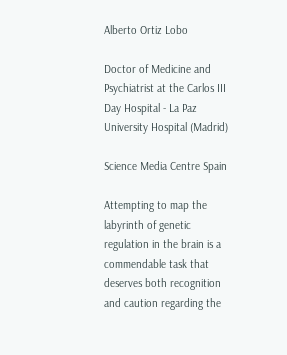Alberto Ortiz Lobo

Doctor of Medicine and Psychiatrist at the Carlos III Day Hospital - La Paz University Hospital (Madrid)

Science Media Centre Spain

Attempting to map the labyrinth of genetic regulation in the brain is a commendable task that deserves both recognition and caution regarding the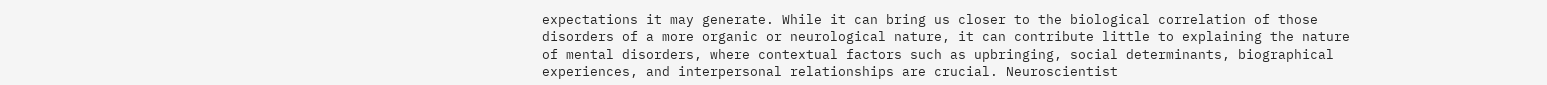expectations it may generate. While it can bring us closer to the biological correlation of those disorders of a more organic or neurological nature, it can contribute little to explaining the nature of mental disorders, where contextual factors such as upbringing, social determinants, biographical experiences, and interpersonal relationships are crucial. Neuroscientist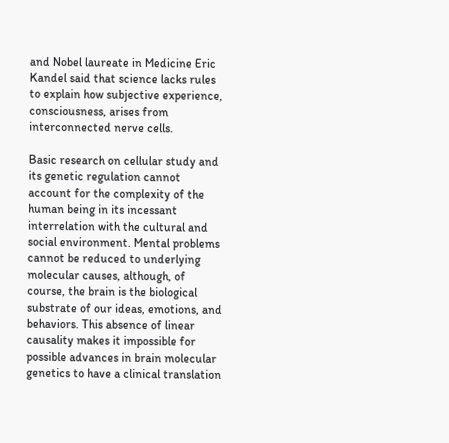and Nobel laureate in Medicine Eric Kandel said that science lacks rules to explain how subjective experience, consciousness, arises from interconnected nerve cells.

Basic research on cellular study and its genetic regulation cannot account for the complexity of the human being in its incessant interrelation with the cultural and social environment. Mental problems cannot be reduced to underlying molecular causes, although, of course, the brain is the biological substrate of our ideas, emotions, and behaviors. This absence of linear causality makes it impossible for possible advances in brain molecular genetics to have a clinical translation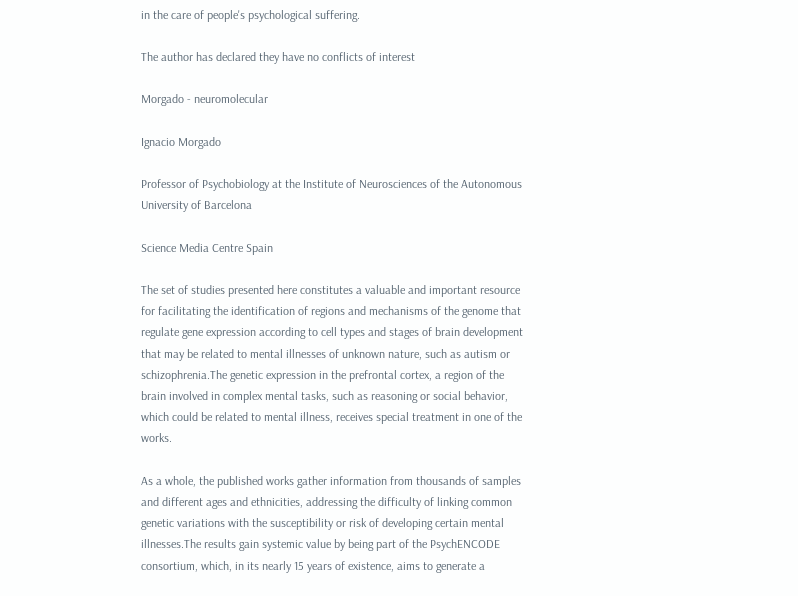in the care of people's psychological suffering.

The author has declared they have no conflicts of interest

Morgado - neuromolecular

Ignacio Morgado

Professor of Psychobiology at the Institute of Neurosciences of the Autonomous University of Barcelona

Science Media Centre Spain

The set of studies presented here constitutes a valuable and important resource for facilitating the identification of regions and mechanisms of the genome that regulate gene expression according to cell types and stages of brain development that may be related to mental illnesses of unknown nature, such as autism or schizophrenia.The genetic expression in the prefrontal cortex, a region of the brain involved in complex mental tasks, such as reasoning or social behavior, which could be related to mental illness, receives special treatment in one of the works.

As a whole, the published works gather information from thousands of samples and different ages and ethnicities, addressing the difficulty of linking common genetic variations with the susceptibility or risk of developing certain mental illnesses.The results gain systemic value by being part of the PsychENCODE consortium, which, in its nearly 15 years of existence, aims to generate a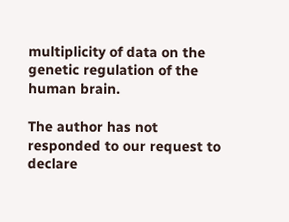multiplicity of data on the genetic regulation of the human brain.

The author has not responded to our request to declare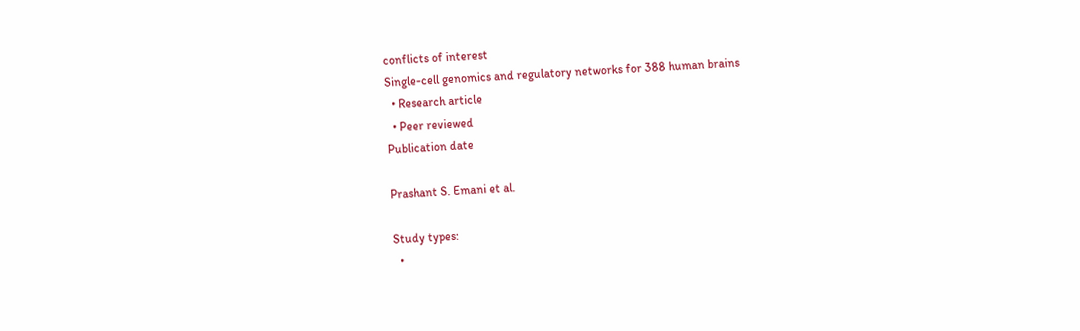conflicts of interest
Single-cell genomics and regulatory networks for 388 human brains
  • Research article
  • Peer reviewed
Publication date

Prashant S. Emani et al.

Study types:
  •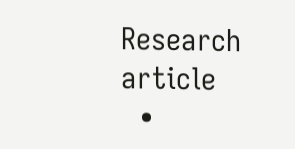Research article
  •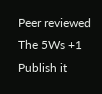Peer reviewed
The 5Ws +1
Publish it